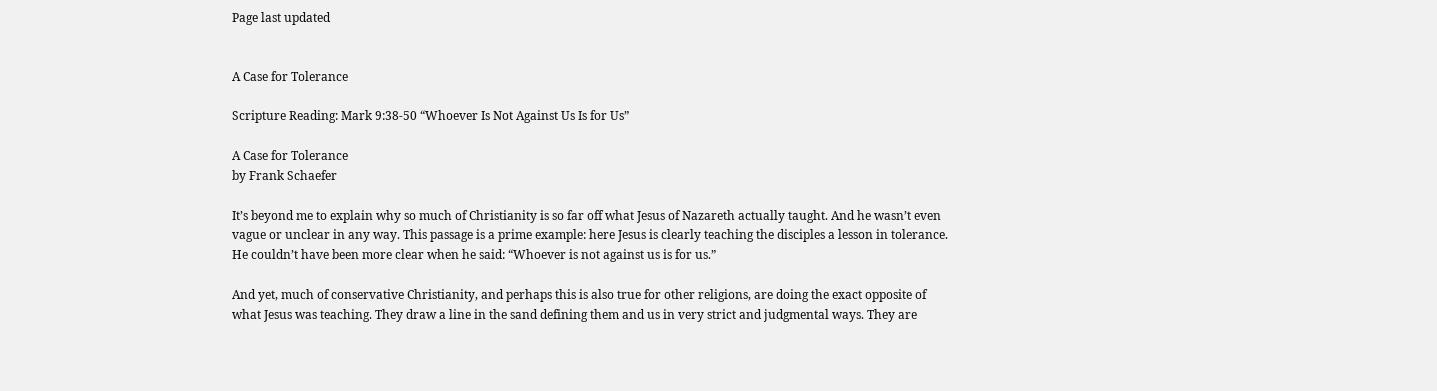Page last updated


A Case for Tolerance

Scripture Reading: Mark 9:38-50 “Whoever Is Not Against Us Is for Us”

A Case for Tolerance
by Frank Schaefer

It’s beyond me to explain why so much of Christianity is so far off what Jesus of Nazareth actually taught. And he wasn’t even vague or unclear in any way. This passage is a prime example: here Jesus is clearly teaching the disciples a lesson in tolerance. He couldn’t have been more clear when he said: “Whoever is not against us is for us.”

And yet, much of conservative Christianity, and perhaps this is also true for other religions, are doing the exact opposite of what Jesus was teaching. They draw a line in the sand defining them and us in very strict and judgmental ways. They are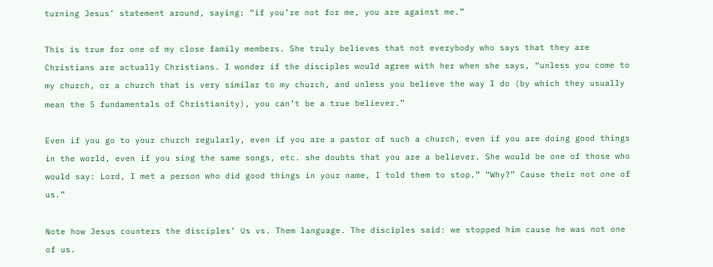turning Jesus’ statement around, saying: “if you’re not for me, you are against me.”

This is true for one of my close family members. She truly believes that not everybody who says that they are Christians are actually Christians. I wonder if the disciples would agree with her when she says, “unless you come to my church, or a church that is very similar to my church, and unless you believe the way I do (by which they usually mean the 5 fundamentals of Christianity), you can’t be a true believer.”

Even if you go to your church regularly, even if you are a pastor of such a church, even if you are doing good things in the world, even if you sing the same songs, etc. she doubts that you are a believer. She would be one of those who would say: Lord, I met a person who did good things in your name, I told them to stop.” “Why?” Cause their not one of us.”

Note how Jesus counters the disciples’ Us vs. Them language. The disciples said: we stopped him cause he was not one of us.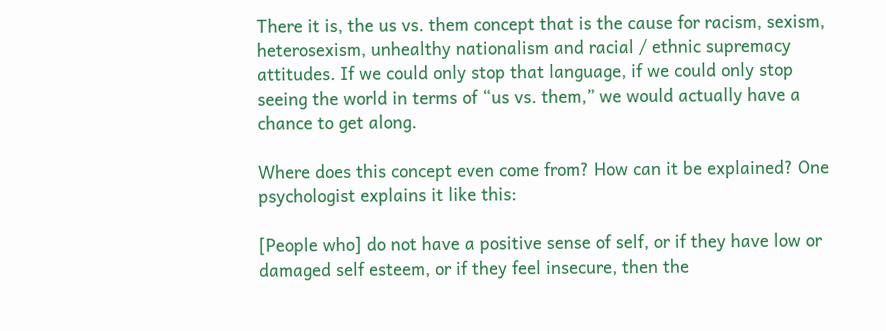There it is, the us vs. them concept that is the cause for racism, sexism, heterosexism, unhealthy nationalism and racial / ethnic supremacy attitudes. If we could only stop that language, if we could only stop seeing the world in terms of “us vs. them,” we would actually have a chance to get along.

Where does this concept even come from? How can it be explained? One psychologist explains it like this:

[People who] do not have a positive sense of self, or if they have low or damaged self esteem, or if they feel insecure, then the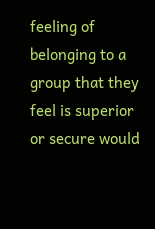feeling of belonging to a group that they feel is superior or secure would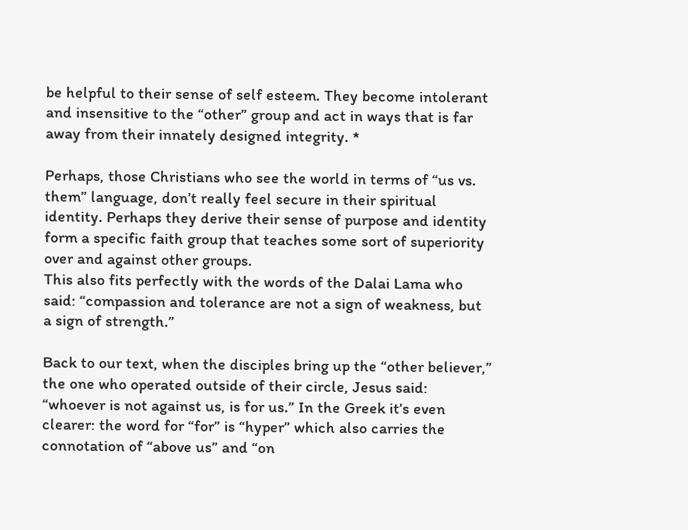be helpful to their sense of self esteem. They become intolerant and insensitive to the “other” group and act in ways that is far away from their innately designed integrity. *

Perhaps, those Christians who see the world in terms of “us vs. them” language, don’t really feel secure in their spiritual identity. Perhaps they derive their sense of purpose and identity form a specific faith group that teaches some sort of superiority over and against other groups.
This also fits perfectly with the words of the Dalai Lama who said: “compassion and tolerance are not a sign of weakness, but a sign of strength.”

Back to our text, when the disciples bring up the “other believer,” the one who operated outside of their circle, Jesus said: “whoever is not against us, is for us.” In the Greek it’s even clearer: the word for “for” is “hyper” which also carries the connotation of “above us” and “on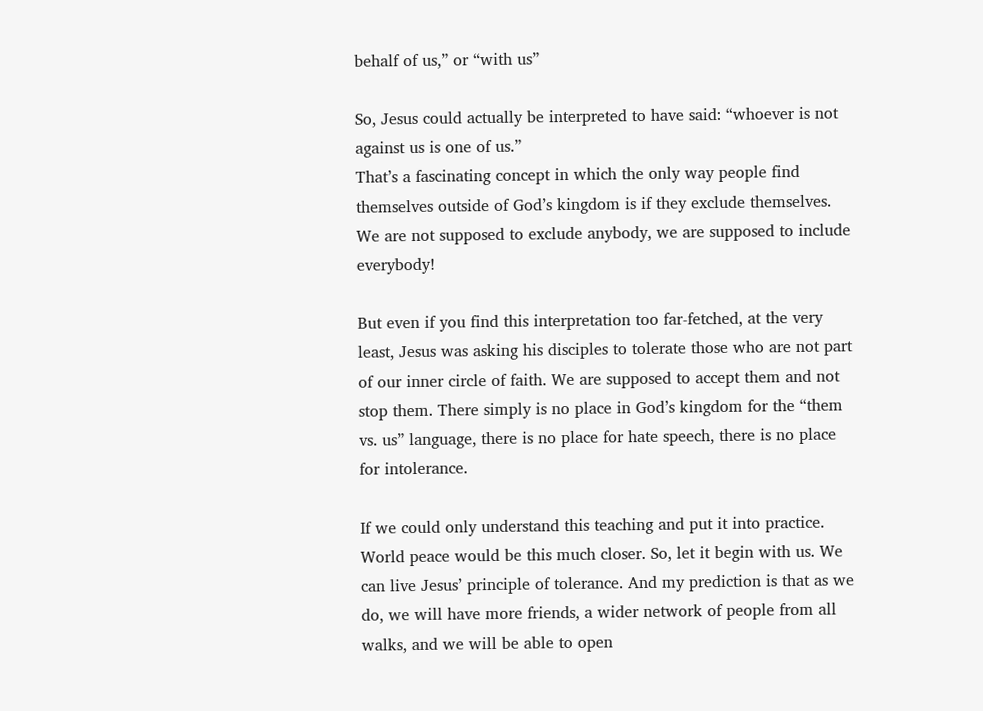behalf of us,” or “with us”

So, Jesus could actually be interpreted to have said: “whoever is not against us is one of us.”
That’s a fascinating concept in which the only way people find themselves outside of God’s kingdom is if they exclude themselves. We are not supposed to exclude anybody, we are supposed to include everybody!

But even if you find this interpretation too far-fetched, at the very least, Jesus was asking his disciples to tolerate those who are not part of our inner circle of faith. We are supposed to accept them and not stop them. There simply is no place in God’s kingdom for the “them vs. us” language, there is no place for hate speech, there is no place for intolerance.

If we could only understand this teaching and put it into practice. World peace would be this much closer. So, let it begin with us. We can live Jesus’ principle of tolerance. And my prediction is that as we do, we will have more friends, a wider network of people from all walks, and we will be able to open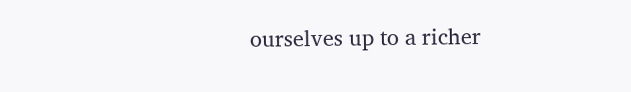ourselves up to a richer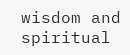wisdom and spiritual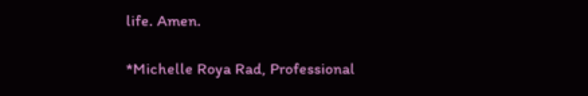life. Amen.

*Michelle Roya Rad, Professional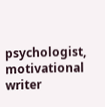psychologist, motivational writer